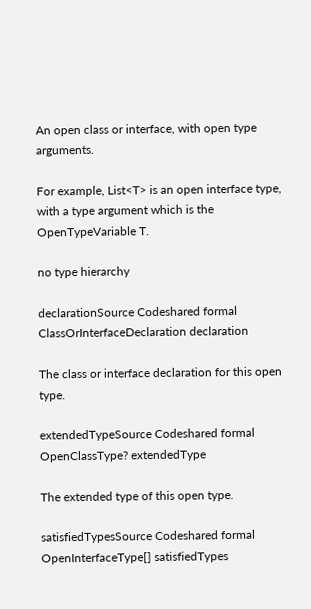An open class or interface, with open type arguments.

For example, List<T> is an open interface type, with a type argument which is the OpenTypeVariable T.

no type hierarchy

declarationSource Codeshared formal ClassOrInterfaceDeclaration declaration

The class or interface declaration for this open type.

extendedTypeSource Codeshared formal OpenClassType? extendedType

The extended type of this open type.

satisfiedTypesSource Codeshared formal OpenInterfaceType[] satisfiedTypes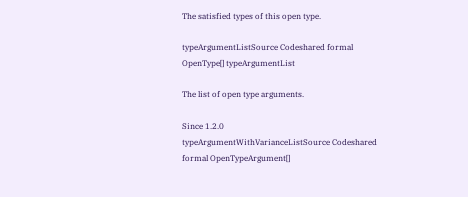The satisfied types of this open type.

typeArgumentListSource Codeshared formal OpenType[] typeArgumentList

The list of open type arguments.

Since 1.2.0
typeArgumentWithVarianceListSource Codeshared formal OpenTypeArgument[]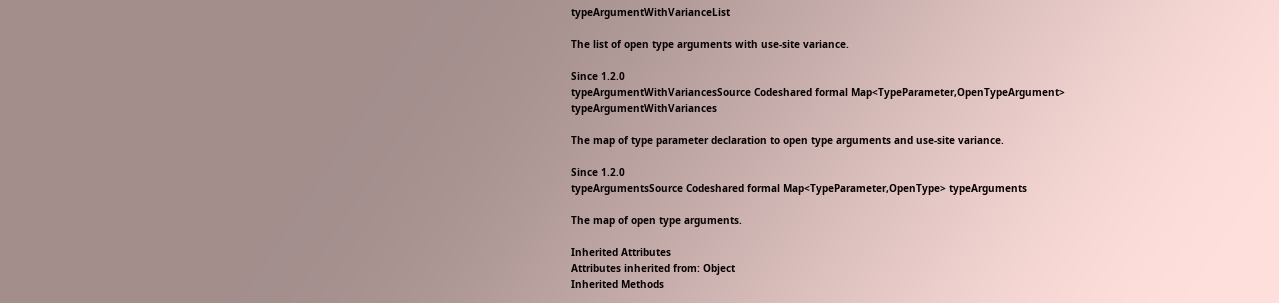typeArgumentWithVarianceList

The list of open type arguments with use-site variance.

Since 1.2.0
typeArgumentWithVariancesSource Codeshared formal Map<TypeParameter,OpenTypeArgument> typeArgumentWithVariances

The map of type parameter declaration to open type arguments and use-site variance.

Since 1.2.0
typeArgumentsSource Codeshared formal Map<TypeParameter,OpenType> typeArguments

The map of open type arguments.

Inherited Attributes
Attributes inherited from: Object
Inherited Methods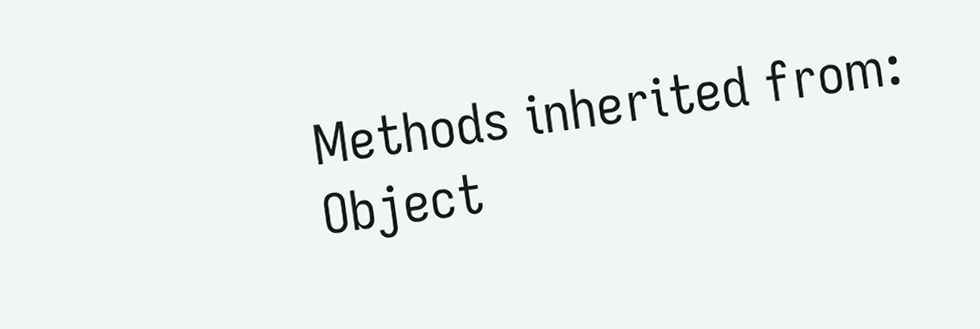Methods inherited from: Object